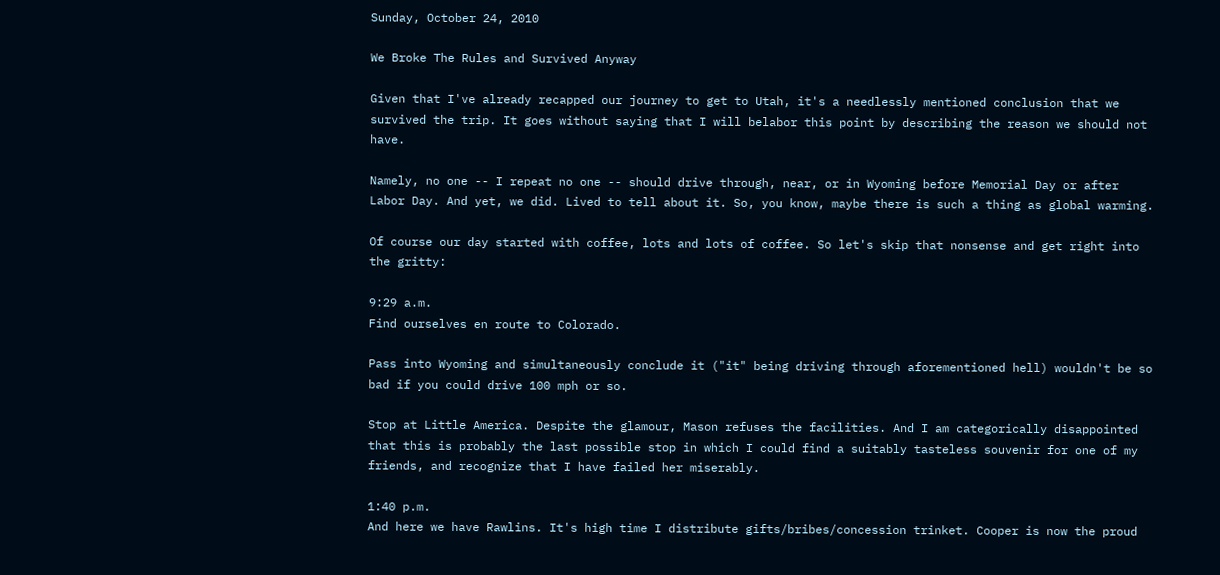Sunday, October 24, 2010

We Broke The Rules and Survived Anyway

Given that I've already recapped our journey to get to Utah, it's a needlessly mentioned conclusion that we survived the trip. It goes without saying that I will belabor this point by describing the reason we should not have.

Namely, no one -- I repeat no one -- should drive through, near, or in Wyoming before Memorial Day or after Labor Day. And yet, we did. Lived to tell about it. So, you know, maybe there is such a thing as global warming.

Of course our day started with coffee, lots and lots of coffee. So let's skip that nonsense and get right into the gritty:

9:29 a.m.
Find ourselves en route to Colorado.

Pass into Wyoming and simultaneously conclude it ("it" being driving through aforementioned hell) wouldn't be so bad if you could drive 100 mph or so.

Stop at Little America. Despite the glamour, Mason refuses the facilities. And I am categorically disappointed that this is probably the last possible stop in which I could find a suitably tasteless souvenir for one of my friends, and recognize that I have failed her miserably.

1:40 p.m.
And here we have Rawlins. It's high time I distribute gifts/bribes/concession trinket. Cooper is now the proud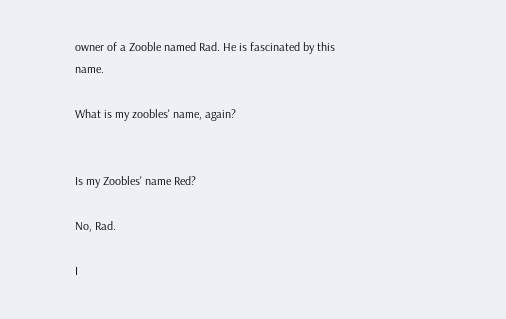owner of a Zooble named Rad. He is fascinated by this name.

What is my zoobles' name, again?


Is my Zoobles' name Red?

No, Rad.

I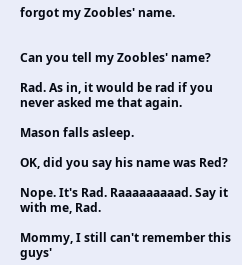forgot my Zoobles' name.


Can you tell my Zoobles' name?

Rad. As in, it would be rad if you never asked me that again.

Mason falls asleep.

OK, did you say his name was Red?

Nope. It's Rad. Raaaaaaaaad. Say it with me, Rad.

Mommy, I still can't remember this guys'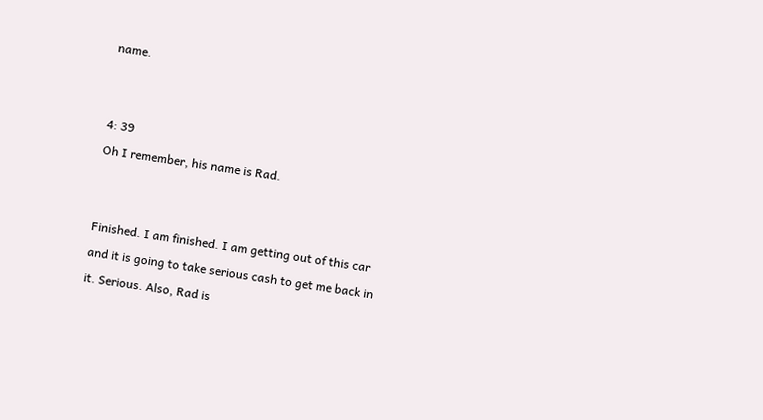name.


4: 39
Oh I remember, his name is Rad.


Finished. I am finished. I am getting out of this car and it is going to take serious cash to get me back in it. Serious. Also, Rad is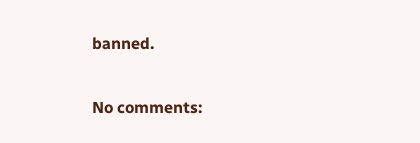banned.

No comments: